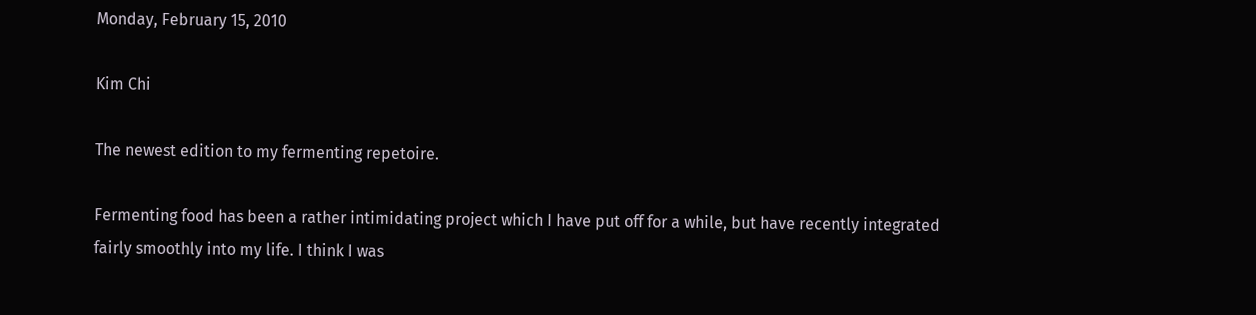Monday, February 15, 2010

Kim Chi

The newest edition to my fermenting repetoire.

Fermenting food has been a rather intimidating project which I have put off for a while, but have recently integrated fairly smoothly into my life. I think I was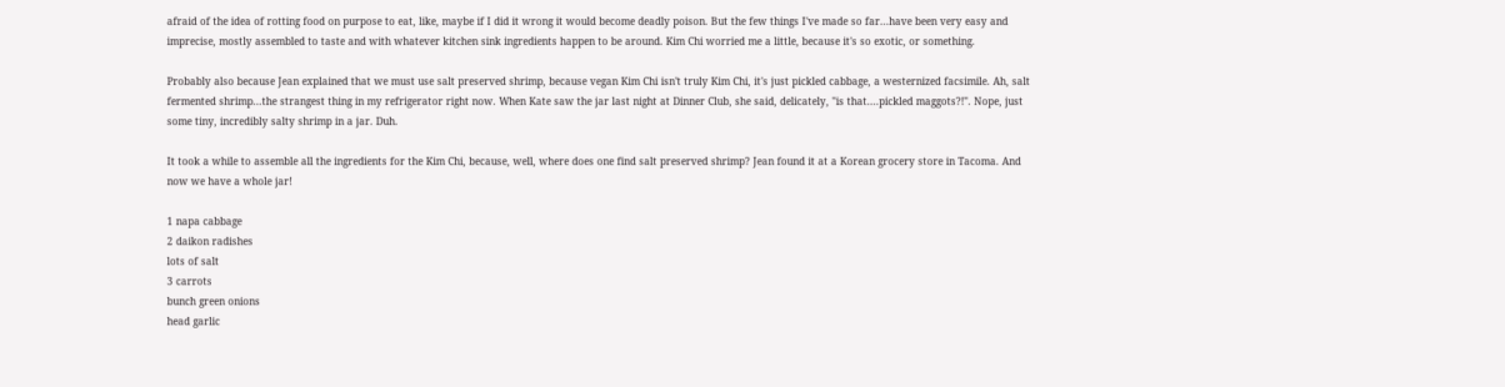afraid of the idea of rotting food on purpose to eat, like, maybe if I did it wrong it would become deadly poison. But the few things I've made so far...have been very easy and imprecise, mostly assembled to taste and with whatever kitchen sink ingredients happen to be around. Kim Chi worried me a little, because it's so exotic, or something.

Probably also because Jean explained that we must use salt preserved shrimp, because vegan Kim Chi isn't truly Kim Chi, it's just pickled cabbage, a westernized facsimile. Ah, salt fermented shrimp...the strangest thing in my refrigerator right now. When Kate saw the jar last night at Dinner Club, she said, delicately, "is that....pickled maggots?!". Nope, just some tiny, incredibly salty shrimp in a jar. Duh.

It took a while to assemble all the ingredients for the Kim Chi, because, well, where does one find salt preserved shrimp? Jean found it at a Korean grocery store in Tacoma. And now we have a whole jar!

1 napa cabbage
2 daikon radishes
lots of salt
3 carrots
bunch green onions
head garlic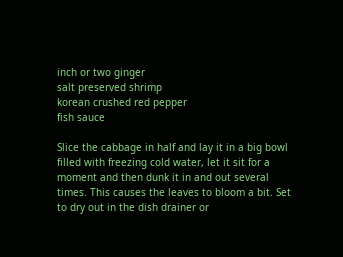inch or two ginger
salt preserved shrimp
korean crushed red pepper
fish sauce

Slice the cabbage in half and lay it in a big bowl filled with freezing cold water, let it sit for a moment and then dunk it in and out several times. This causes the leaves to bloom a bit. Set to dry out in the dish drainer or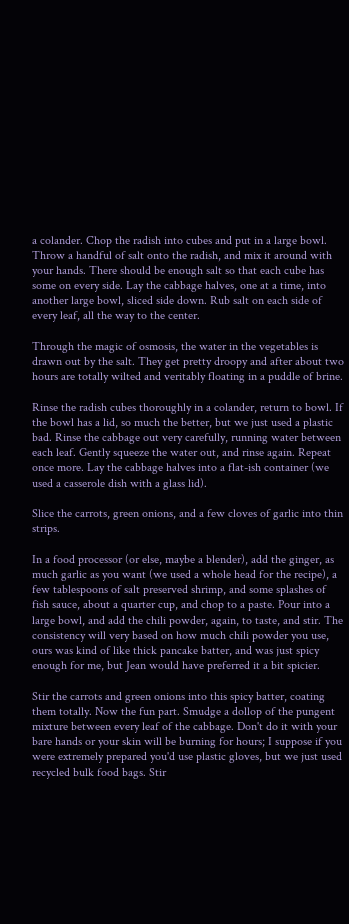a colander. Chop the radish into cubes and put in a large bowl. Throw a handful of salt onto the radish, and mix it around with your hands. There should be enough salt so that each cube has some on every side. Lay the cabbage halves, one at a time, into another large bowl, sliced side down. Rub salt on each side of every leaf, all the way to the center.

Through the magic of osmosis, the water in the vegetables is drawn out by the salt. They get pretty droopy and after about two hours are totally wilted and veritably floating in a puddle of brine.

Rinse the radish cubes thoroughly in a colander, return to bowl. If the bowl has a lid, so much the better, but we just used a plastic bad. Rinse the cabbage out very carefully, running water between each leaf. Gently squeeze the water out, and rinse again. Repeat once more. Lay the cabbage halves into a flat-ish container (we used a casserole dish with a glass lid).

Slice the carrots, green onions, and a few cloves of garlic into thin strips.

In a food processor (or else, maybe a blender), add the ginger, as much garlic as you want (we used a whole head for the recipe), a few tablespoons of salt preserved shrimp, and some splashes of fish sauce, about a quarter cup, and chop to a paste. Pour into a large bowl, and add the chili powder, again, to taste, and stir. The consistency will very based on how much chili powder you use, ours was kind of like thick pancake batter, and was just spicy enough for me, but Jean would have preferred it a bit spicier.

Stir the carrots and green onions into this spicy batter, coating them totally. Now the fun part. Smudge a dollop of the pungent mixture between every leaf of the cabbage. Don't do it with your bare hands or your skin will be burning for hours; I suppose if you were extremely prepared you'd use plastic gloves, but we just used recycled bulk food bags. Stir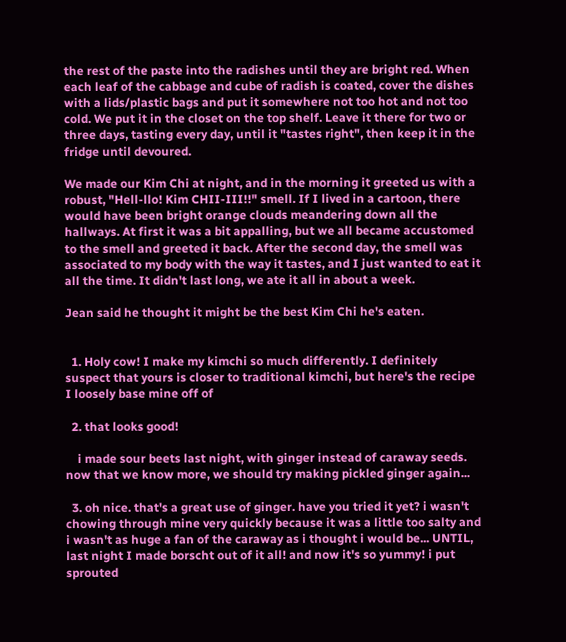the rest of the paste into the radishes until they are bright red. When each leaf of the cabbage and cube of radish is coated, cover the dishes with a lids/plastic bags and put it somewhere not too hot and not too cold. We put it in the closet on the top shelf. Leave it there for two or three days, tasting every day, until it "tastes right", then keep it in the fridge until devoured.

We made our Kim Chi at night, and in the morning it greeted us with a robust, "Hell-llo! Kim CHII-III!!" smell. If I lived in a cartoon, there would have been bright orange clouds meandering down all the hallways. At first it was a bit appalling, but we all became accustomed to the smell and greeted it back. After the second day, the smell was associated to my body with the way it tastes, and I just wanted to eat it all the time. It didn't last long, we ate it all in about a week.

Jean said he thought it might be the best Kim Chi he's eaten.


  1. Holy cow! I make my kimchi so much differently. I definitely suspect that yours is closer to traditional kimchi, but here's the recipe I loosely base mine off of

  2. that looks good!

    i made sour beets last night, with ginger instead of caraway seeds. now that we know more, we should try making pickled ginger again...

  3. oh nice. that's a great use of ginger. have you tried it yet? i wasn't chowing through mine very quickly because it was a little too salty and i wasn't as huge a fan of the caraway as i thought i would be... UNTIL, last night I made borscht out of it all! and now it's so yummy! i put sprouted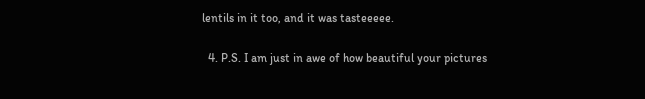lentils in it too, and it was tasteeeee.

  4. P.S. I am just in awe of how beautiful your pictures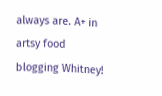always are. A+ in artsy food blogging Whitney!